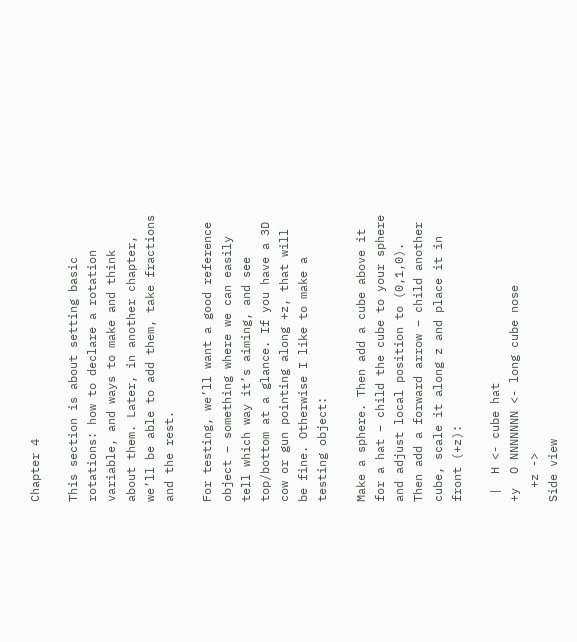Chapter 4

This section is about setting basic rotations: how to declare a rotation variable, and ways to make and think about them. Later, in another chapter, we’ll be able to add them, take fractions and the rest.

For testing, we’ll want a good reference object – something where we can easily tell which way it’s aiming, and see top/bottom at a glance. If you have a 3D cow or gun pointing along +z, that will be fine. Otherwise I like to make a testing object:

Make a sphere. Then add a cube above it for a hat – child the cube to your sphere and adjust local position to (0,1,0). Then add a forward arrow – child another cube, scale it along z and place it in front (+z):

 |  H <- cube hat
+y  O NNNNNNN <- long cube nose
  +z ->
Side view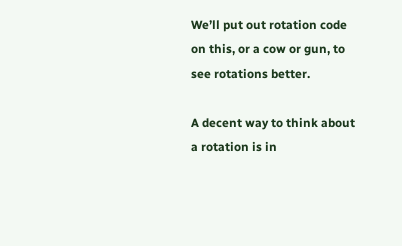We’ll put out rotation code on this, or a cow or gun, to see rotations better.

A decent way to think about a rotation is in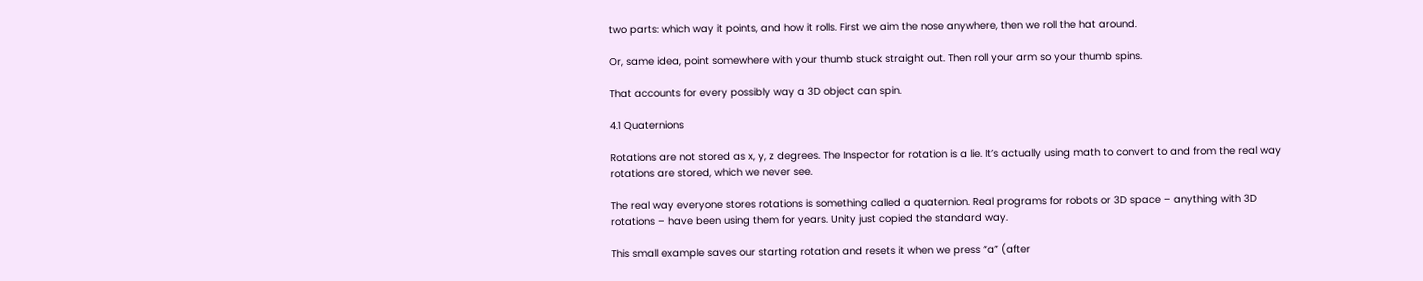two parts: which way it points, and how it rolls. First we aim the nose anywhere, then we roll the hat around.

Or, same idea, point somewhere with your thumb stuck straight out. Then roll your arm so your thumb spins.

That accounts for every possibly way a 3D object can spin.

4.1 Quaternions

Rotations are not stored as x, y, z degrees. The Inspector for rotation is a lie. It’s actually using math to convert to and from the real way rotations are stored, which we never see.

The real way everyone stores rotations is something called a quaternion. Real programs for robots or 3D space – anything with 3D rotations – have been using them for years. Unity just copied the standard way.

This small example saves our starting rotation and resets it when we press “a” (after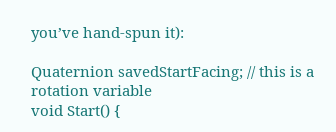you’ve hand-spun it):

Quaternion savedStartFacing; // this is a rotation variable
void Start() {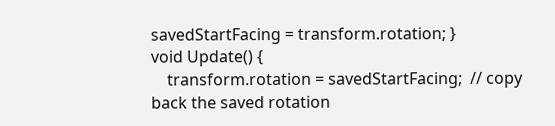savedStartFacing = transform.rotation; }
void Update() {
    transform.rotation = savedStartFacing;  // copy back the saved rotation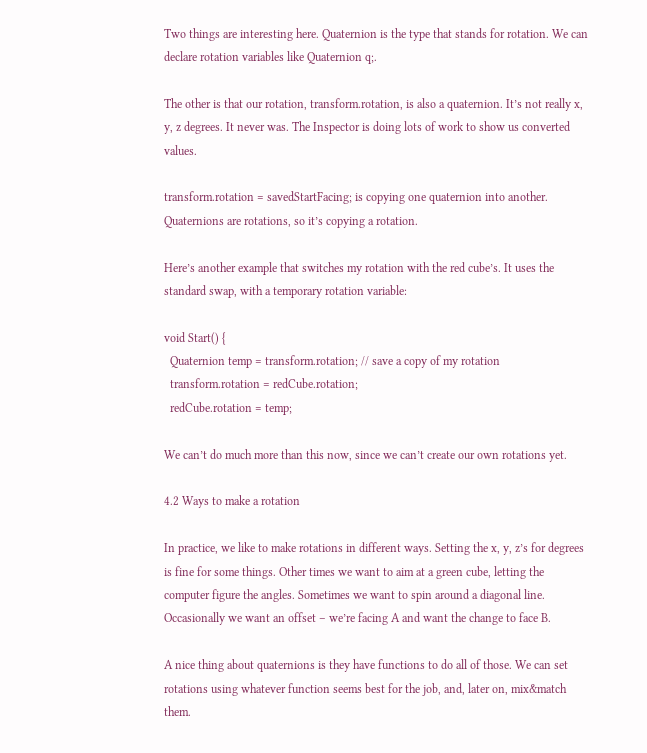Two things are interesting here. Quaternion is the type that stands for rotation. We can declare rotation variables like Quaternion q;.

The other is that our rotation, transform.rotation, is also a quaternion. It’s not really x, y, z degrees. It never was. The Inspector is doing lots of work to show us converted values.

transform.rotation = savedStartFacing; is copying one quaternion into another. Quaternions are rotations, so it’s copying a rotation.

Here’s another example that switches my rotation with the red cube’s. It uses the standard swap, with a temporary rotation variable:

void Start() {
  Quaternion temp = transform.rotation; // save a copy of my rotation
  transform.rotation = redCube.rotation;
  redCube.rotation = temp;

We can’t do much more than this now, since we can’t create our own rotations yet.

4.2 Ways to make a rotation

In practice, we like to make rotations in different ways. Setting the x, y, z’s for degrees is fine for some things. Other times we want to aim at a green cube, letting the computer figure the angles. Sometimes we want to spin around a diagonal line. Occasionally we want an offset – we’re facing A and want the change to face B.

A nice thing about quaternions is they have functions to do all of those. We can set rotations using whatever function seems best for the job, and, later on, mix&match them.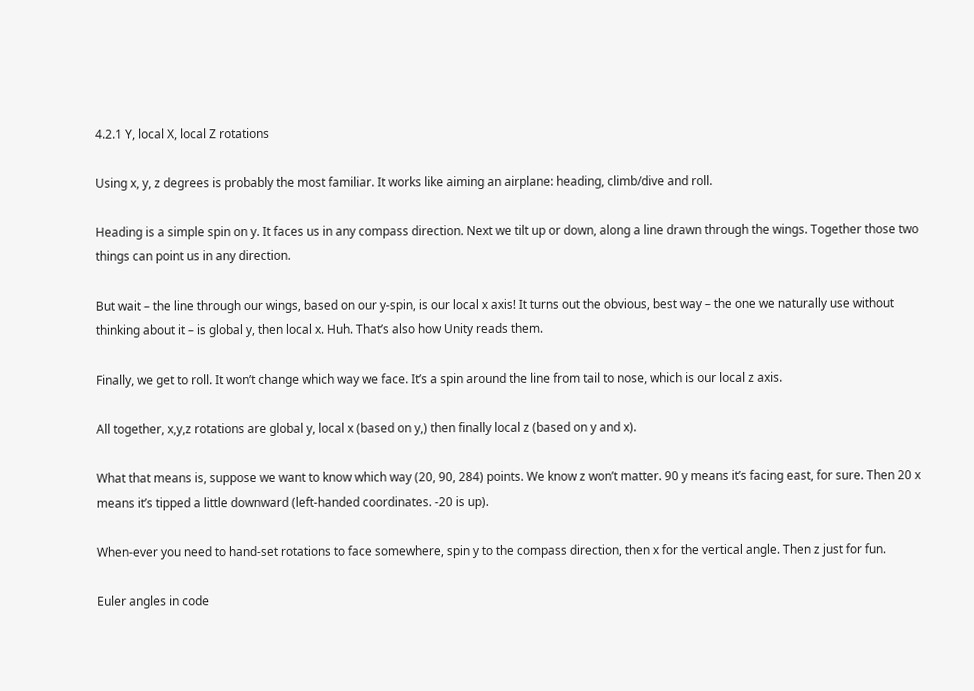4.2.1 Y, local X, local Z rotations

Using x, y, z degrees is probably the most familiar. It works like aiming an airplane: heading, climb/dive and roll.

Heading is a simple spin on y. It faces us in any compass direction. Next we tilt up or down, along a line drawn through the wings. Together those two things can point us in any direction.

But wait – the line through our wings, based on our y-spin, is our local x axis! It turns out the obvious, best way – the one we naturally use without thinking about it – is global y, then local x. Huh. That’s also how Unity reads them.

Finally, we get to roll. It won’t change which way we face. It’s a spin around the line from tail to nose, which is our local z axis.

All together, x,y,z rotations are global y, local x (based on y,) then finally local z (based on y and x).

What that means is, suppose we want to know which way (20, 90, 284) points. We know z won’t matter. 90 y means it’s facing east, for sure. Then 20 x means it’s tipped a little downward (left-handed coordinates. -20 is up).

When-ever you need to hand-set rotations to face somewhere, spin y to the compass direction, then x for the vertical angle. Then z just for fun.

Euler angles in code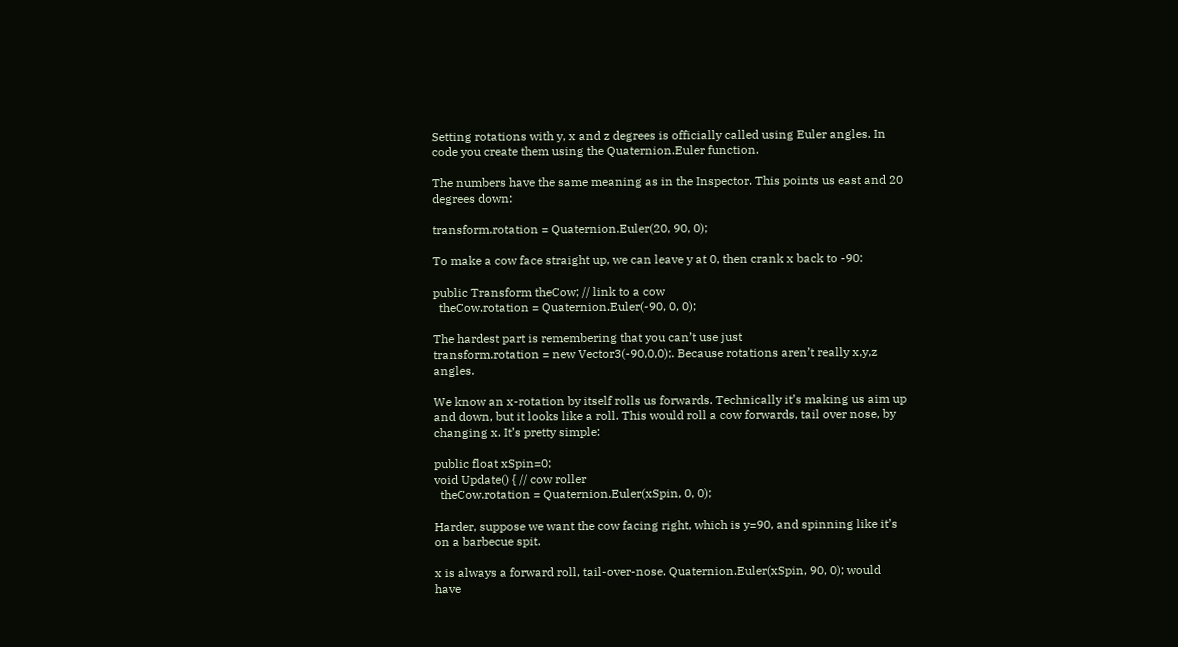Setting rotations with y, x and z degrees is officially called using Euler angles. In code you create them using the Quaternion.Euler function.

The numbers have the same meaning as in the Inspector. This points us east and 20 degrees down:

transform.rotation = Quaternion.Euler(20, 90, 0);

To make a cow face straight up, we can leave y at 0, then crank x back to -90:

public Transform theCow; // link to a cow
  theCow.rotation = Quaternion.Euler(-90, 0, 0);

The hardest part is remembering that you can’t use just
transform.rotation = new Vector3(-90,0,0);. Because rotations aren’t really x,y,z angles.

We know an x-rotation by itself rolls us forwards. Technically it’s making us aim up and down, but it looks like a roll. This would roll a cow forwards, tail over nose, by changing x. It’s pretty simple:

public float xSpin=0;
void Update() { // cow roller
  theCow.rotation = Quaternion.Euler(xSpin, 0, 0);

Harder, suppose we want the cow facing right, which is y=90, and spinning like it’s on a barbecue spit.

x is always a forward roll, tail-over-nose. Quaternion.Euler(xSpin, 90, 0); would have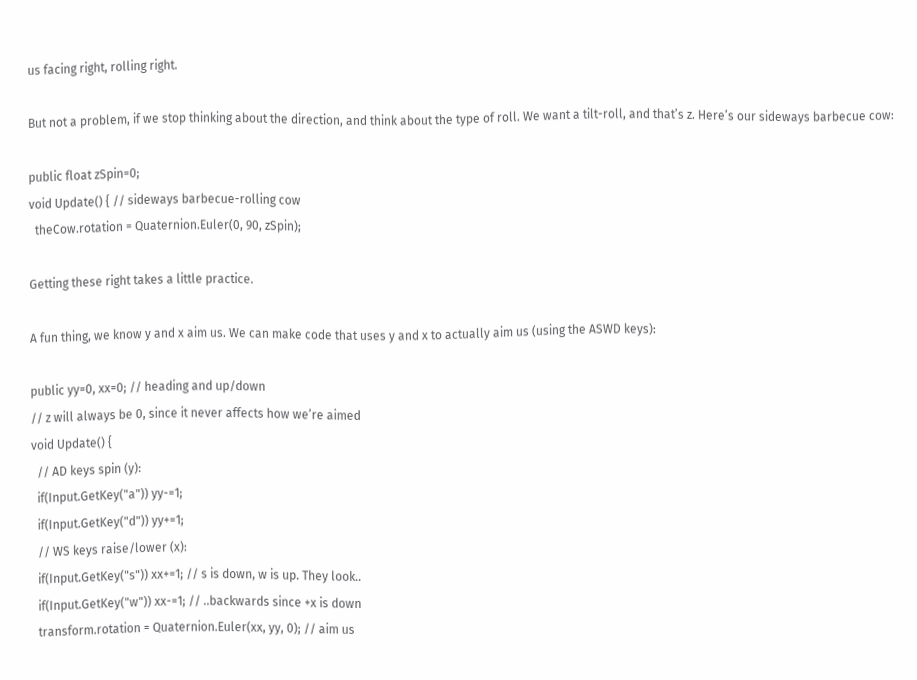us facing right, rolling right.

But not a problem, if we stop thinking about the direction, and think about the type of roll. We want a tilt-roll, and that’s z. Here’s our sideways barbecue cow:

public float zSpin=0;
void Update() { // sideways barbecue-rolling cow
  theCow.rotation = Quaternion.Euler(0, 90, zSpin);

Getting these right takes a little practice.

A fun thing, we know y and x aim us. We can make code that uses y and x to actually aim us (using the ASWD keys):

public yy=0, xx=0; // heading and up/down
// z will always be 0, since it never affects how we’re aimed
void Update() {
  // AD keys spin (y):
  if(Input.GetKey("a")) yy-=1;
  if(Input.GetKey("d")) yy+=1;
  // WS keys raise/lower (x):
  if(Input.GetKey("s")) xx+=1; // s is down, w is up. They look..
  if(Input.GetKey("w")) xx-=1; // ..backwards since +x is down
  transform.rotation = Quaternion.Euler(xx, yy, 0); // aim us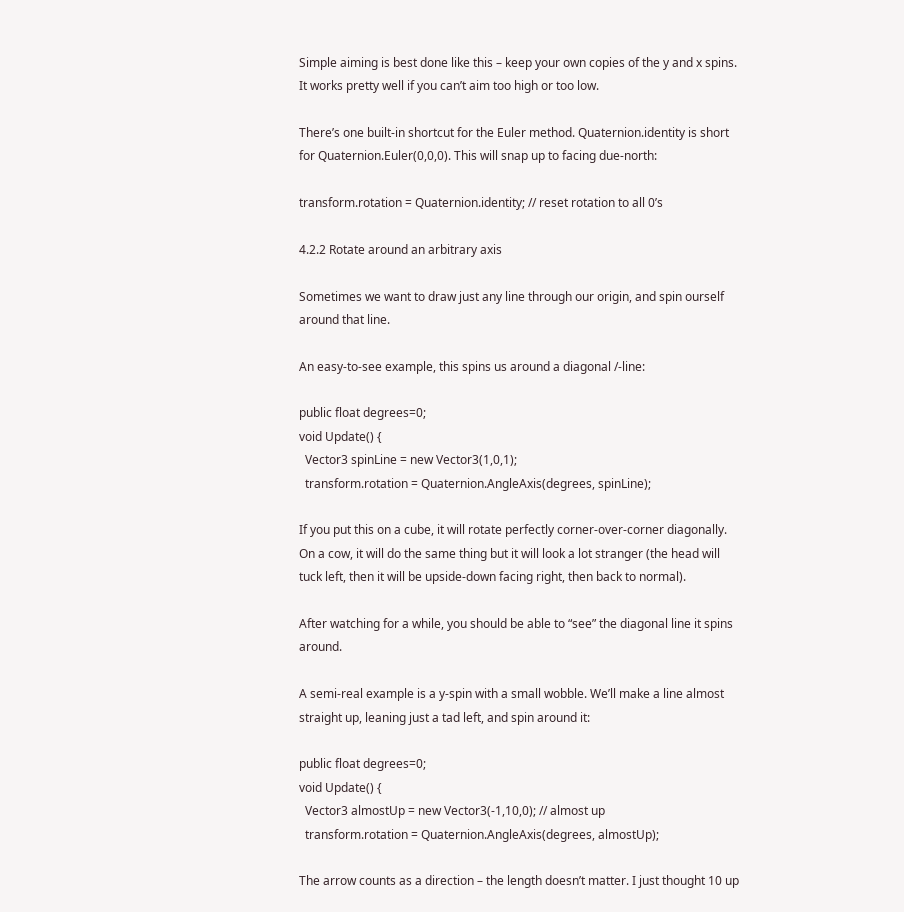Simple aiming is best done like this – keep your own copies of the y and x spins. It works pretty well if you can’t aim too high or too low.

There’s one built-in shortcut for the Euler method. Quaternion.identity is short for Quaternion.Euler(0,0,0). This will snap up to facing due-north:

transform.rotation = Quaternion.identity; // reset rotation to all 0’s

4.2.2 Rotate around an arbitrary axis

Sometimes we want to draw just any line through our origin, and spin ourself around that line.

An easy-to-see example, this spins us around a diagonal /-line:

public float degrees=0;
void Update() {
  Vector3 spinLine = new Vector3(1,0,1);
  transform.rotation = Quaternion.AngleAxis(degrees, spinLine);

If you put this on a cube, it will rotate perfectly corner-over-corner diagonally. On a cow, it will do the same thing but it will look a lot stranger (the head will tuck left, then it will be upside-down facing right, then back to normal).

After watching for a while, you should be able to “see” the diagonal line it spins around.

A semi-real example is a y-spin with a small wobble. We’ll make a line almost straight up, leaning just a tad left, and spin around it:

public float degrees=0;
void Update() {
  Vector3 almostUp = new Vector3(-1,10,0); // almost up
  transform.rotation = Quaternion.AngleAxis(degrees, almostUp);

The arrow counts as a direction – the length doesn’t matter. I just thought 10 up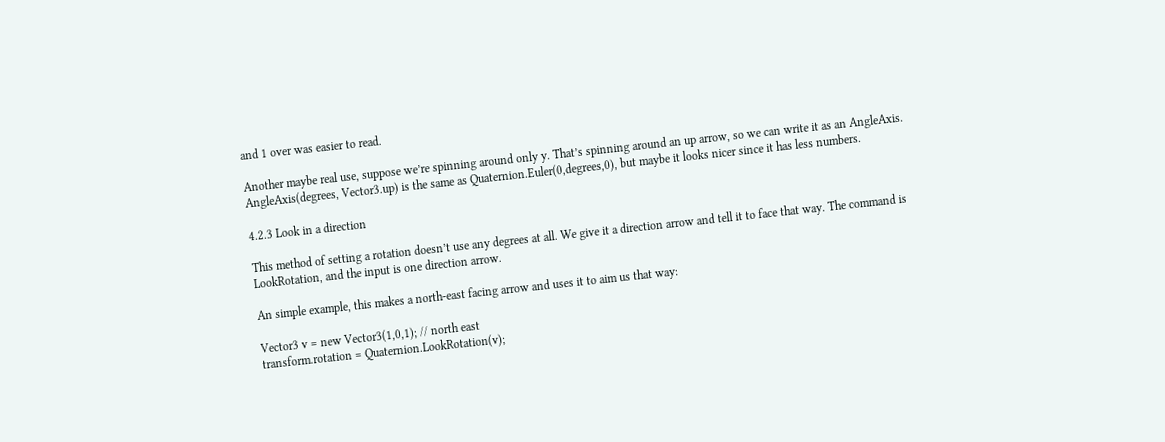and 1 over was easier to read.

Another maybe real use, suppose we’re spinning around only y. That’s spinning around an up arrow, so we can write it as an AngleAxis. AngleAxis(degrees, Vector3.up) is the same as Quaternion.Euler(0,degrees,0), but maybe it looks nicer since it has less numbers.

4.2.3 Look in a direction

This method of setting a rotation doesn’t use any degrees at all. We give it a direction arrow and tell it to face that way. The command is LookRotation, and the input is one direction arrow.

An simple example, this makes a north-east facing arrow and uses it to aim us that way:

Vector3 v = new Vector3(1,0,1); // north east
transform.rotation = Quaternion.LookRotation(v);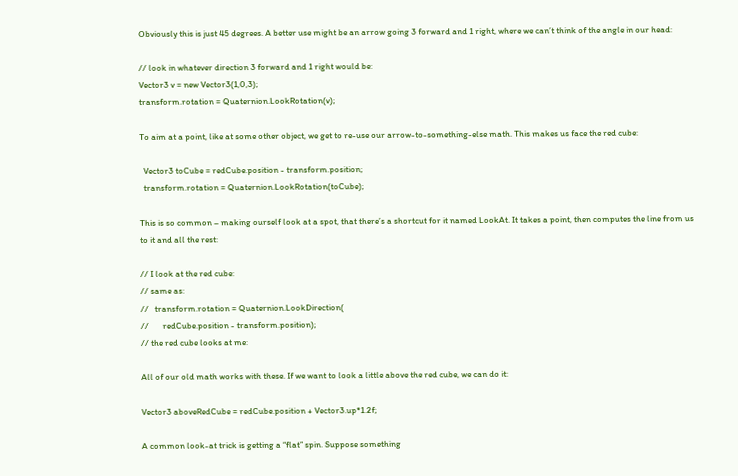Obviously this is just 45 degrees. A better use might be an arrow going 3 forward and 1 right, where we can’t think of the angle in our head:

// look in whatever direction 3 forward and 1 right would be:
Vector3 v = new Vector3(1,0,3);
transform.rotation = Quaternion.LookRotation(v);

To aim at a point, like at some other object, we get to re-use our arrow-to-something-else math. This makes us face the red cube:

  Vector3 toCube = redCube.position - transform.position;
  transform.rotation = Quaternion.LookRotation(toCube);

This is so common – making ourself look at a spot, that there’s a shortcut for it named LookAt. It takes a point, then computes the line from us to it and all the rest:

// I look at the red cube:
// same as:
//   transform.rotation = Quaternion.LookDirection(
//       redCube.position - transform.position);
// the red cube looks at me:

All of our old math works with these. If we want to look a little above the red cube, we can do it:

Vector3 aboveRedCube = redCube.position + Vector3.up*1.2f;

A common look-at trick is getting a “flat” spin. Suppose something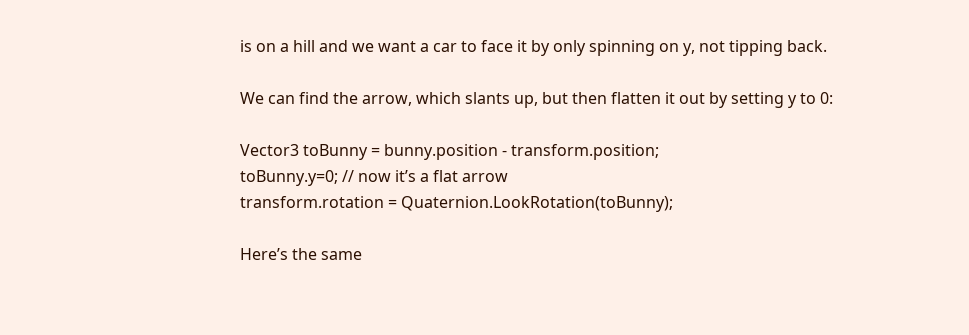is on a hill and we want a car to face it by only spinning on y, not tipping back.

We can find the arrow, which slants up, but then flatten it out by setting y to 0:

Vector3 toBunny = bunny.position - transform.position;
toBunny.y=0; // now it’s a flat arrow
transform.rotation = Quaternion.LookRotation(toBunny);

Here’s the same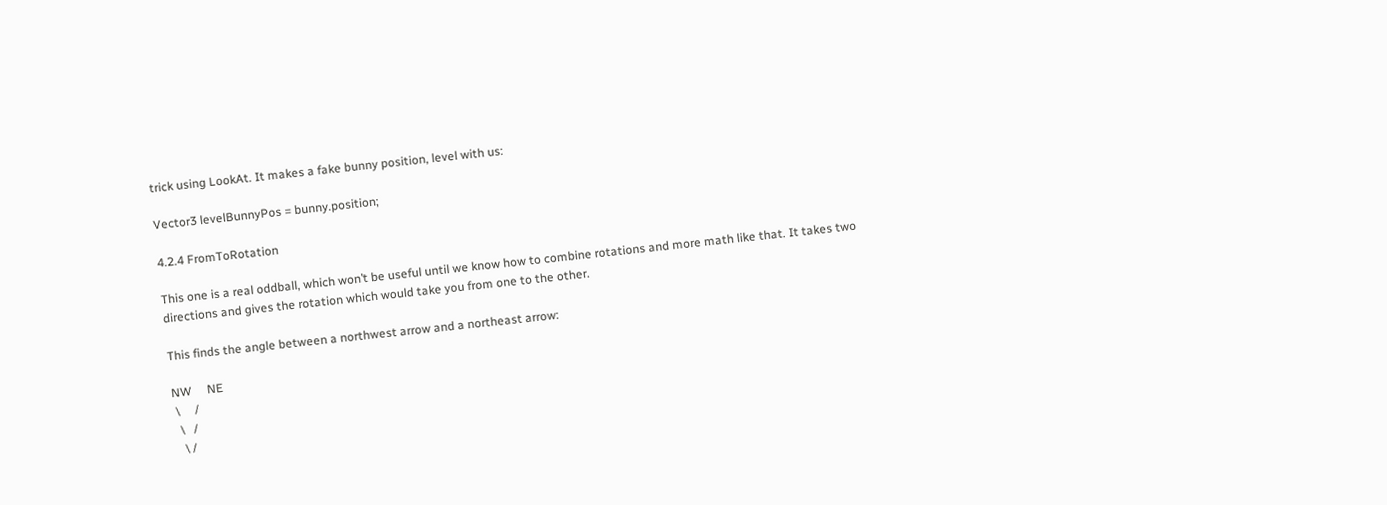trick using LookAt. It makes a fake bunny position, level with us:

Vector3 levelBunnyPos = bunny.position;

4.2.4 FromToRotation

This one is a real oddball, which won’t be useful until we know how to combine rotations and more math like that. It takes two directions and gives the rotation which would take you from one to the other.

This finds the angle between a northwest arrow and a northeast arrow:

NW     NE
 \     /
  \   /
   \ /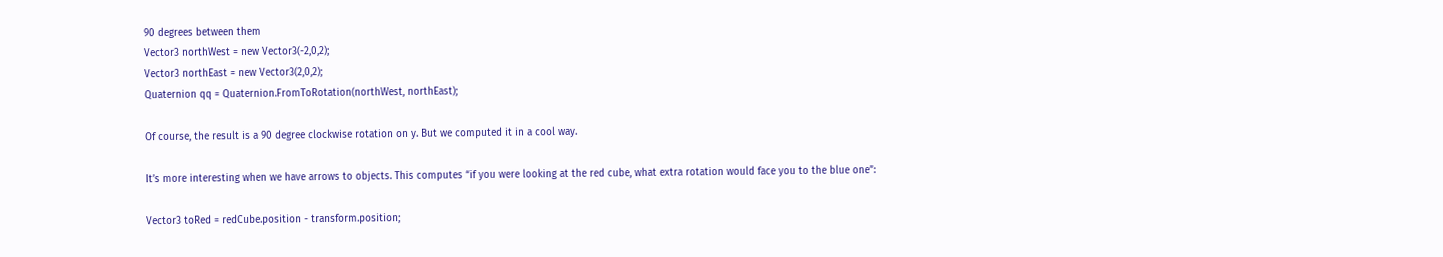90 degrees between them
Vector3 northWest = new Vector3(-2,0,2);
Vector3 northEast = new Vector3(2,0,2);
Quaternion qq = Quaternion.FromToRotation(northWest, northEast);

Of course, the result is a 90 degree clockwise rotation on y. But we computed it in a cool way.

It’s more interesting when we have arrows to objects. This computes “if you were looking at the red cube, what extra rotation would face you to the blue one”:

Vector3 toRed = redCube.position - transform.position;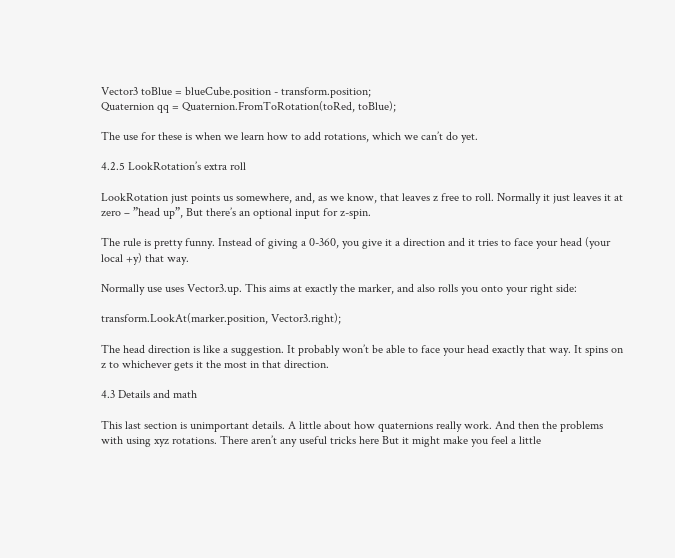Vector3 toBlue = blueCube.position - transform.position;
Quaternion qq = Quaternion.FromToRotation(toRed, toBlue);

The use for these is when we learn how to add rotations, which we can’t do yet.

4.2.5 LookRotation’s extra roll

LookRotation just points us somewhere, and, as we know, that leaves z free to roll. Normally it just leaves it at zero – ”head up”, But there’s an optional input for z-spin.

The rule is pretty funny. Instead of giving a 0-360, you give it a direction and it tries to face your head (your local +y) that way.

Normally use uses Vector3.up. This aims at exactly the marker, and also rolls you onto your right side:

transform.LookAt(marker.position, Vector3.right);

The head direction is like a suggestion. It probably won’t be able to face your head exactly that way. It spins on z to whichever gets it the most in that direction.

4.3 Details and math

This last section is unimportant details. A little about how quaternions really work. And then the problems with using xyz rotations. There aren’t any useful tricks here But it might make you feel a little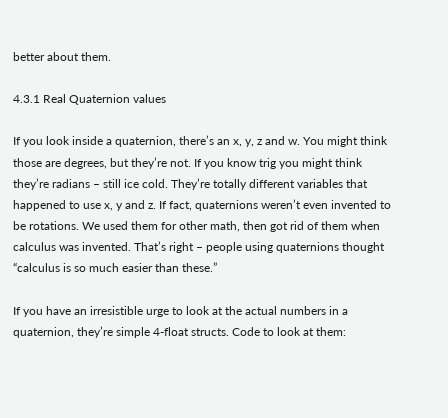better about them.

4.3.1 Real Quaternion values

If you look inside a quaternion, there’s an x, y, z and w. You might think those are degrees, but they’re not. If you know trig you might think they’re radians – still ice cold. They’re totally different variables that happened to use x, y and z. If fact, quaternions weren’t even invented to be rotations. We used them for other math, then got rid of them when calculus was invented. That’s right – people using quaternions thought “calculus is so much easier than these.”

If you have an irresistible urge to look at the actual numbers in a quaternion, they’re simple 4-float structs. Code to look at them: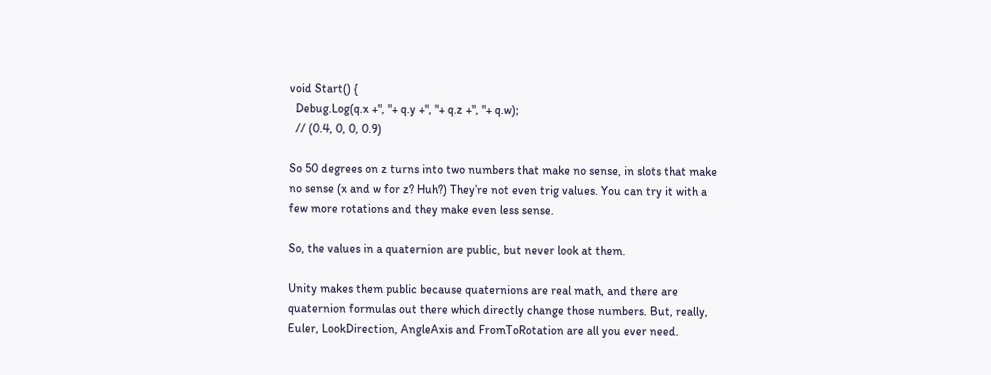void Start() {
  Debug.Log(q.x +", "+ q.y +", "+ q.z +", "+ q.w);
  // (0.4, 0, 0, 0.9)

So 50 degrees on z turns into two numbers that make no sense, in slots that make no sense (x and w for z? Huh?) They’re not even trig values. You can try it with a few more rotations and they make even less sense.

So, the values in a quaternion are public, but never look at them.

Unity makes them public because quaternions are real math, and there are quaternion formulas out there which directly change those numbers. But, really, Euler, LookDirection, AngleAxis and FromToRotation are all you ever need.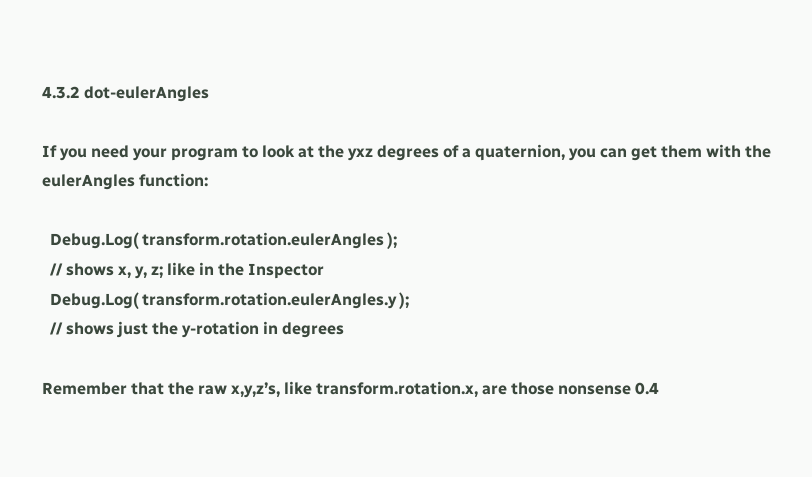4.3.2 dot-eulerAngles

If you need your program to look at the yxz degrees of a quaternion, you can get them with the eulerAngles function:

  Debug.Log( transform.rotation.eulerAngles );
  // shows x, y, z; like in the Inspector
  Debug.Log( transform.rotation.eulerAngles.y );
  // shows just the y-rotation in degrees

Remember that the raw x,y,z’s, like transform.rotation.x, are those nonsense 0.4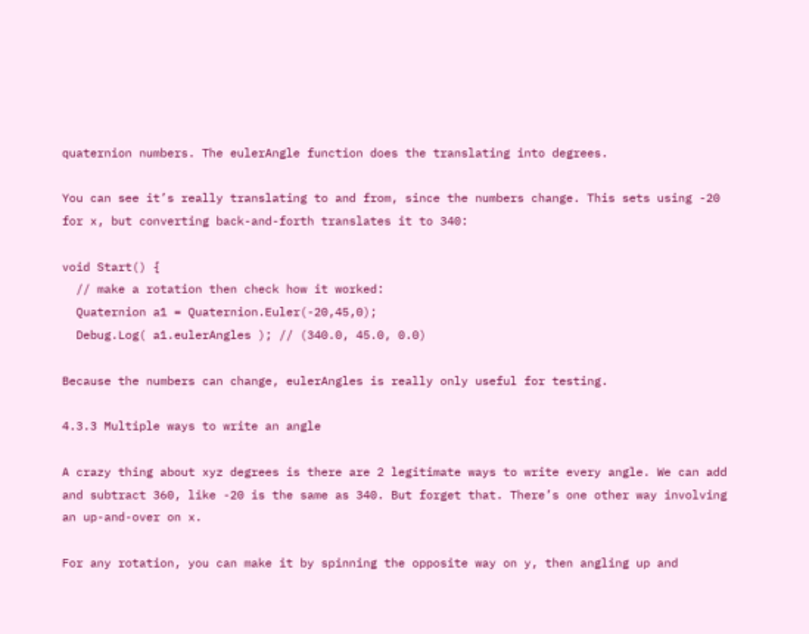quaternion numbers. The eulerAngle function does the translating into degrees.

You can see it’s really translating to and from, since the numbers change. This sets using -20 for x, but converting back-and-forth translates it to 340:

void Start() {
  // make a rotation then check how it worked:
  Quaternion a1 = Quaternion.Euler(-20,45,0);
  Debug.Log( a1.eulerAngles ); // (340.0, 45.0, 0.0)

Because the numbers can change, eulerAngles is really only useful for testing.

4.3.3 Multiple ways to write an angle

A crazy thing about xyz degrees is there are 2 legitimate ways to write every angle. We can add and subtract 360, like -20 is the same as 340. But forget that. There’s one other way involving an up-and-over on x.

For any rotation, you can make it by spinning the opposite way on y, then angling up and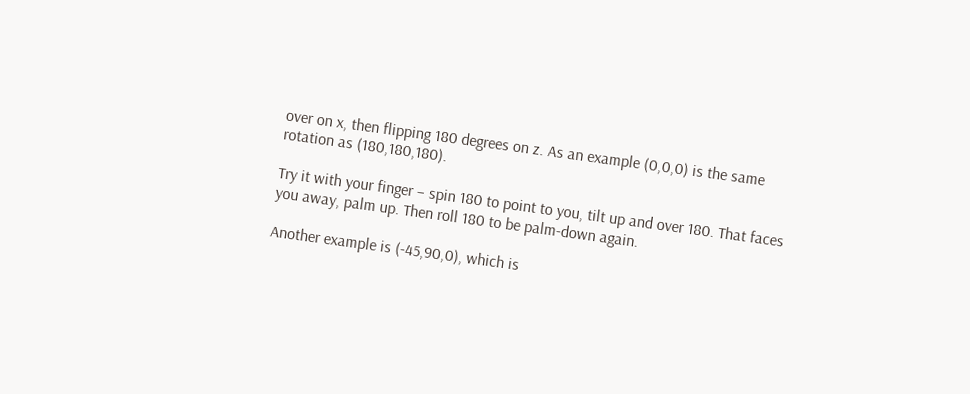over on x, then flipping 180 degrees on z. As an example (0,0,0) is the same rotation as (180,180,180).

Try it with your finger – spin 180 to point to you, tilt up and over 180. That faces you away, palm up. Then roll 180 to be palm-down again.

Another example is (-45,90,0), which is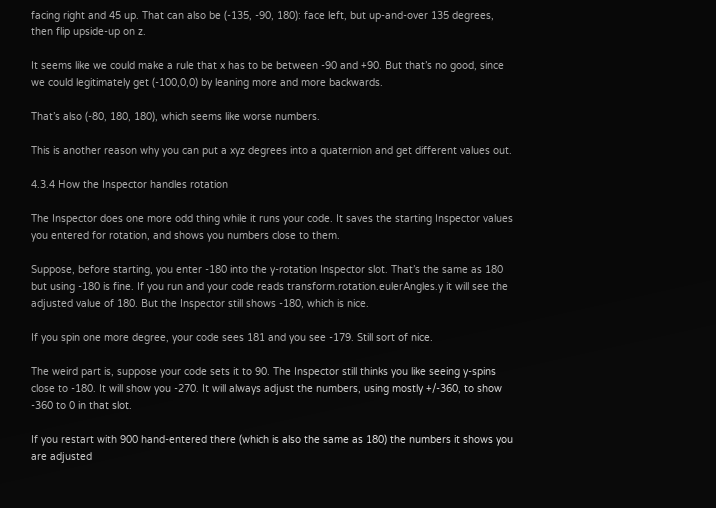facing right and 45 up. That can also be (-135, -90, 180): face left, but up-and-over 135 degrees, then flip upside-up on z.

It seems like we could make a rule that x has to be between -90 and +90. But that’s no good, since we could legitimately get (-100,0,0) by leaning more and more backwards.

That’s also (-80, 180, 180), which seems like worse numbers.

This is another reason why you can put a xyz degrees into a quaternion and get different values out.

4.3.4 How the Inspector handles rotation

The Inspector does one more odd thing while it runs your code. It saves the starting Inspector values you entered for rotation, and shows you numbers close to them.

Suppose, before starting, you enter -180 into the y-rotation Inspector slot. That’s the same as 180 but using -180 is fine. If you run and your code reads transform.rotation.eulerAngles.y it will see the adjusted value of 180. But the Inspector still shows -180, which is nice.

If you spin one more degree, your code sees 181 and you see -179. Still sort of nice.

The weird part is, suppose your code sets it to 90. The Inspector still thinks you like seeing y-spins close to -180. It will show you -270. It will always adjust the numbers, using mostly +/-360, to show -360 to 0 in that slot.

If you restart with 900 hand-entered there (which is also the same as 180) the numbers it shows you are adjusted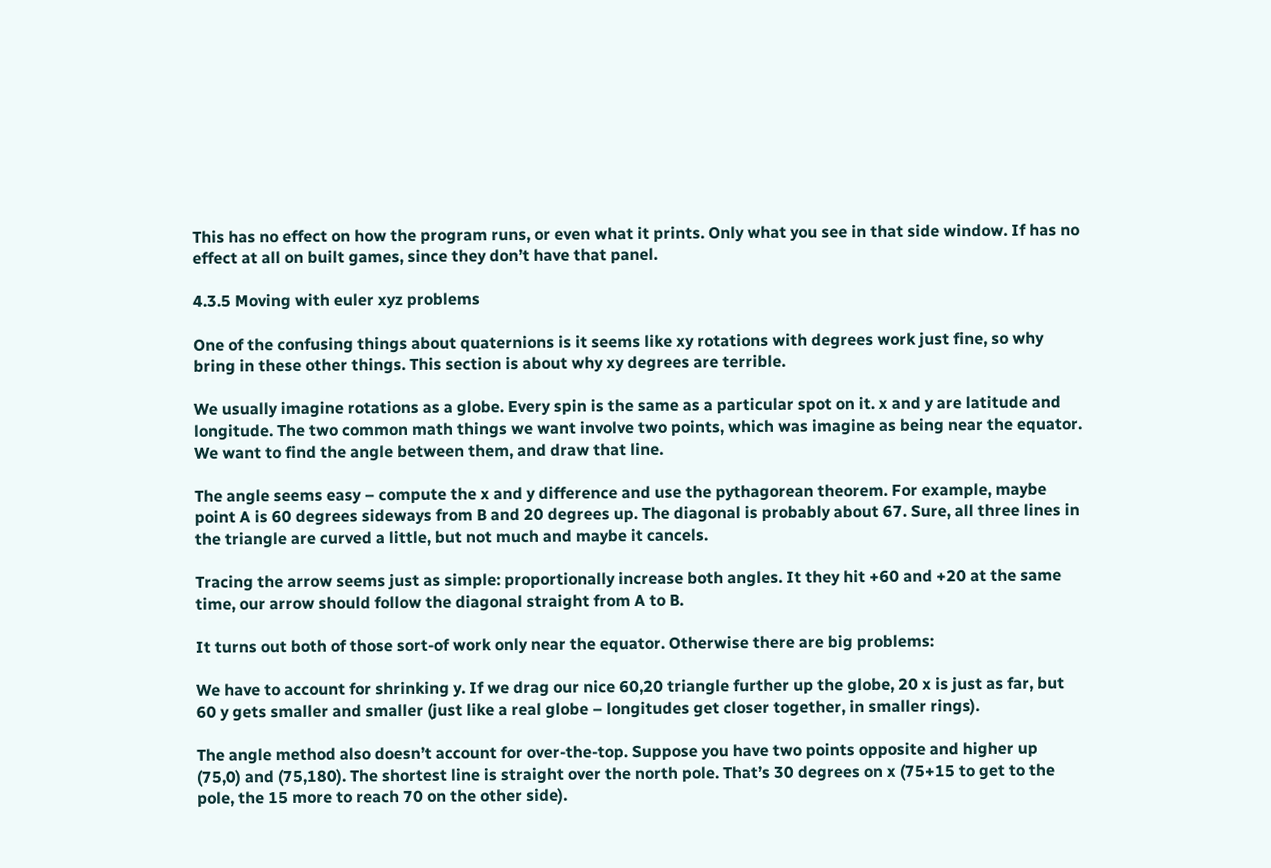This has no effect on how the program runs, or even what it prints. Only what you see in that side window. If has no effect at all on built games, since they don’t have that panel.

4.3.5 Moving with euler xyz problems

One of the confusing things about quaternions is it seems like xy rotations with degrees work just fine, so why bring in these other things. This section is about why xy degrees are terrible.

We usually imagine rotations as a globe. Every spin is the same as a particular spot on it. x and y are latitude and longitude. The two common math things we want involve two points, which was imagine as being near the equator. We want to find the angle between them, and draw that line.

The angle seems easy – compute the x and y difference and use the pythagorean theorem. For example, maybe point A is 60 degrees sideways from B and 20 degrees up. The diagonal is probably about 67. Sure, all three lines in the triangle are curved a little, but not much and maybe it cancels.

Tracing the arrow seems just as simple: proportionally increase both angles. It they hit +60 and +20 at the same time, our arrow should follow the diagonal straight from A to B.

It turns out both of those sort-of work only near the equator. Otherwise there are big problems:

We have to account for shrinking y. If we drag our nice 60,20 triangle further up the globe, 20 x is just as far, but 60 y gets smaller and smaller (just like a real globe – longitudes get closer together, in smaller rings).

The angle method also doesn’t account for over-the-top. Suppose you have two points opposite and higher up (75,0) and (75,180). The shortest line is straight over the north pole. That’s 30 degrees on x (75+15 to get to the pole, the 15 more to reach 70 on the other side).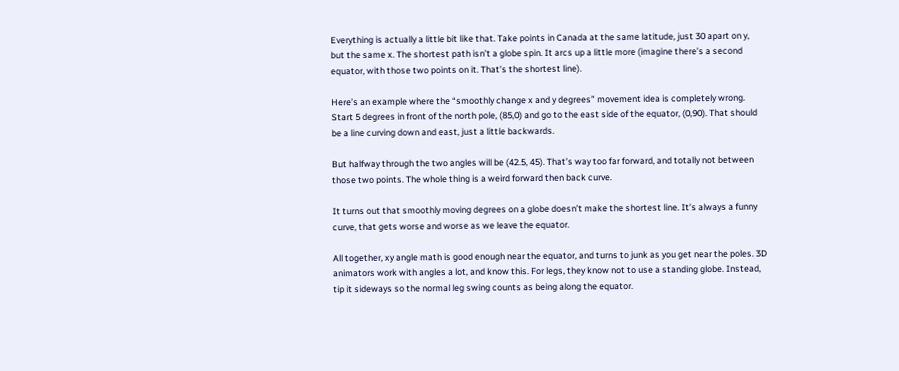Everything is actually a little bit like that. Take points in Canada at the same latitude, just 30 apart on y, but the same x. The shortest path isn’t a globe spin. It arcs up a little more (imagine there’s a second equator, with those two points on it. That’s the shortest line).

Here’s an example where the “smoothly change x and y degrees” movement idea is completely wrong. Start 5 degrees in front of the north pole, (85,0) and go to the east side of the equator, (0,90). That should be a line curving down and east, just a little backwards.

But halfway through the two angles will be (42.5, 45). That’s way too far forward, and totally not between those two points. The whole thing is a weird forward then back curve.

It turns out that smoothly moving degrees on a globe doesn’t make the shortest line. It’s always a funny curve, that gets worse and worse as we leave the equator.

All together, xy angle math is good enough near the equator, and turns to junk as you get near the poles. 3D animators work with angles a lot, and know this. For legs, they know not to use a standing globe. Instead, tip it sideways so the normal leg swing counts as being along the equator.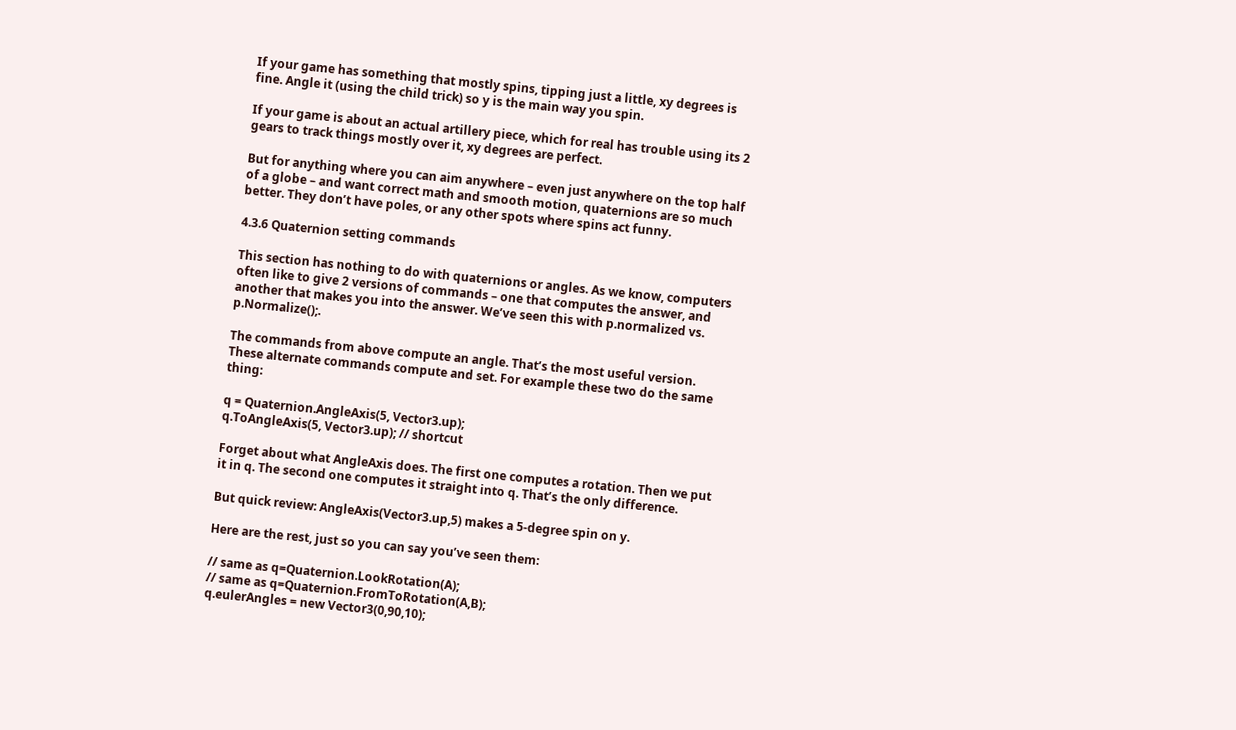If your game has something that mostly spins, tipping just a little, xy degrees is fine. Angle it (using the child trick) so y is the main way you spin.

If your game is about an actual artillery piece, which for real has trouble using its 2 gears to track things mostly over it, xy degrees are perfect.

But for anything where you can aim anywhere – even just anywhere on the top half of a globe – and want correct math and smooth motion, quaternions are so much better. They don’t have poles, or any other spots where spins act funny.

4.3.6 Quaternion setting commands

This section has nothing to do with quaternions or angles. As we know, computers often like to give 2 versions of commands – one that computes the answer, and another that makes you into the answer. We’ve seen this with p.normalized vs. p.Normalize();.

The commands from above compute an angle. That’s the most useful version. These alternate commands compute and set. For example these two do the same thing:

q = Quaternion.AngleAxis(5, Vector3.up);
q.ToAngleAxis(5, Vector3.up); // shortcut

Forget about what AngleAxis does. The first one computes a rotation. Then we put it in q. The second one computes it straight into q. That’s the only difference.

But quick review: AngleAxis(Vector3.up,5) makes a 5-degree spin on y.

Here are the rest, just so you can say you’ve seen them:

// same as q=Quaternion.LookRotation(A);
// same as q=Quaternion.FromToRotation(A,B);
q.eulerAngles = new Vector3(0,90,10);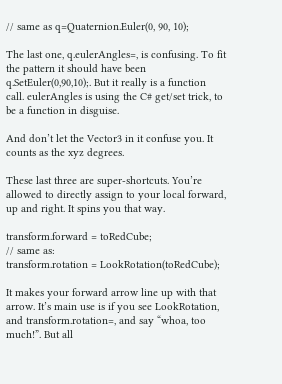// same as q=Quaternion.Euler(0, 90, 10);

The last one, q.eulerAngles=, is confusing. To fit the pattern it should have been q.SetEuler(0,90,10);. But it really is a function call. eulerAngles is using the C# get/set trick, to be a function in disguise.

And don’t let the Vector3 in it confuse you. It counts as the xyz degrees.

These last three are super-shortcuts. You’re allowed to directly assign to your local forward, up and right. It spins you that way.

transform.forward = toRedCube;
// same as:
transform.rotation = LookRotation(toRedCube);

It makes your forward arrow line up with that arrow. It’s main use is if you see LookRotation, and transform.rotation=, and say “whoa, too much!”. But all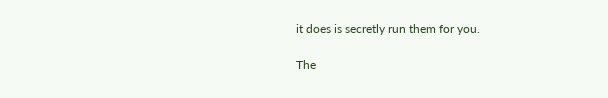it does is secretly run them for you.

The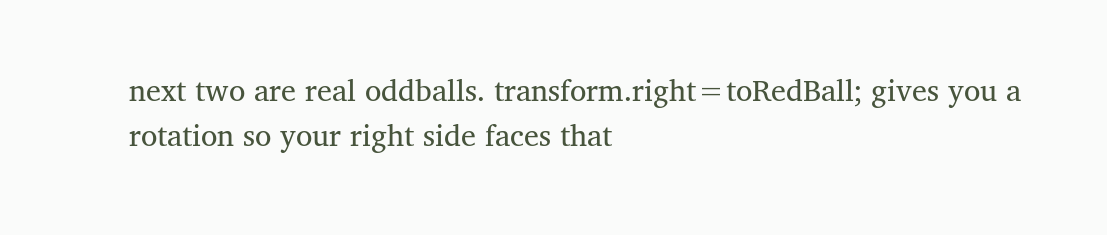next two are real oddballs. transform.right=toRedBall; gives you a rotation so your right side faces that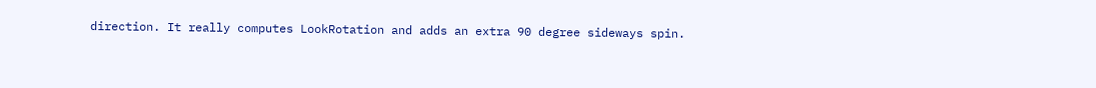direction. It really computes LookRotation and adds an extra 90 degree sideways spin.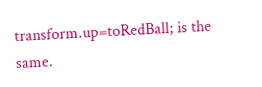transform.up=toRedBall; is the same.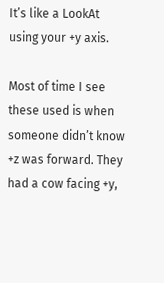It’s like a LookAt using your +y axis.

Most of time I see these used is when someone didn’t know +z was forward. They had a cow facing +y,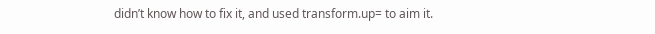didn’t know how to fix it, and used transform.up= to aim it.